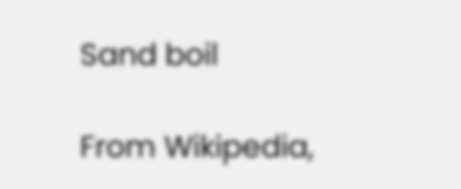Sand boil

From Wikipedia,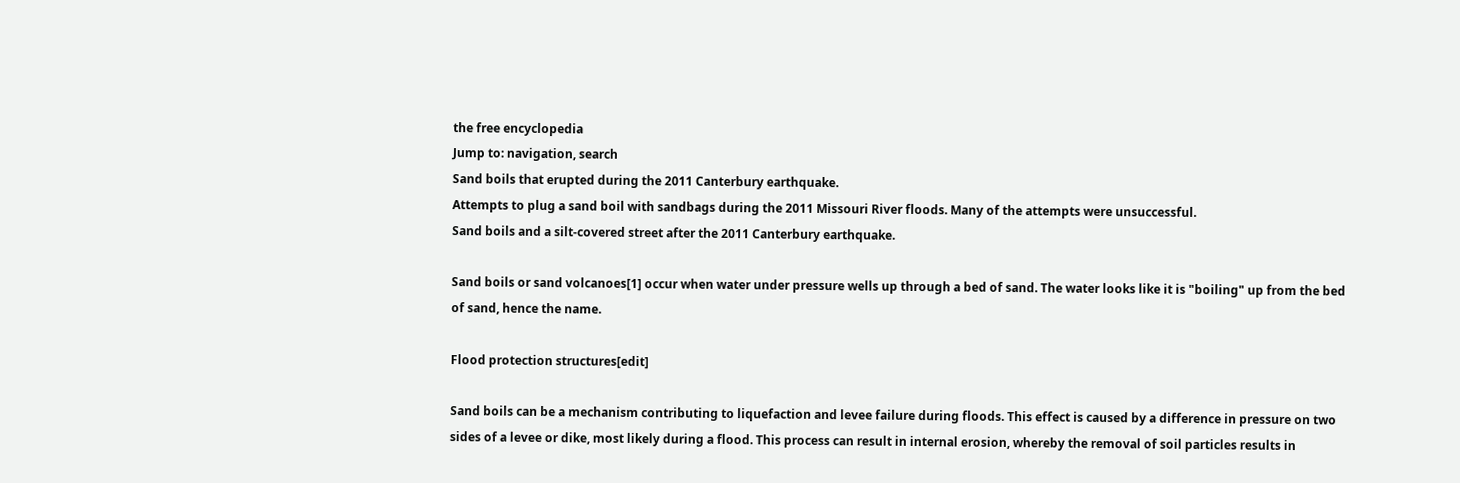the free encyclopedia
Jump to: navigation, search
Sand boils that erupted during the 2011 Canterbury earthquake.
Attempts to plug a sand boil with sandbags during the 2011 Missouri River floods. Many of the attempts were unsuccessful.
Sand boils and a silt-covered street after the 2011 Canterbury earthquake.

Sand boils or sand volcanoes[1] occur when water under pressure wells up through a bed of sand. The water looks like it is "boiling" up from the bed of sand, hence the name.

Flood protection structures[edit]

Sand boils can be a mechanism contributing to liquefaction and levee failure during floods. This effect is caused by a difference in pressure on two sides of a levee or dike, most likely during a flood. This process can result in internal erosion, whereby the removal of soil particles results in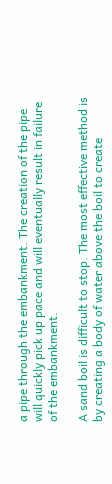a pipe through the embankment. The creation of the pipe will quickly pick up pace and will eventually result in failure of the embankment.

A sand boil is difficult to stop. The most effective method is by creating a body of water above the boil to create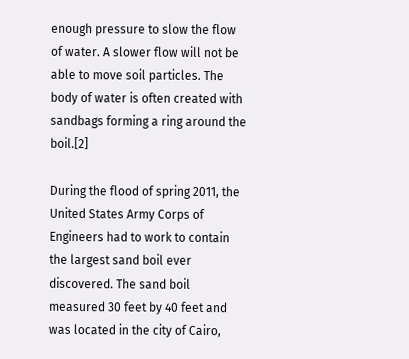enough pressure to slow the flow of water. A slower flow will not be able to move soil particles. The body of water is often created with sandbags forming a ring around the boil.[2]

During the flood of spring 2011, the United States Army Corps of Engineers had to work to contain the largest sand boil ever discovered. The sand boil measured 30 feet by 40 feet and was located in the city of Cairo,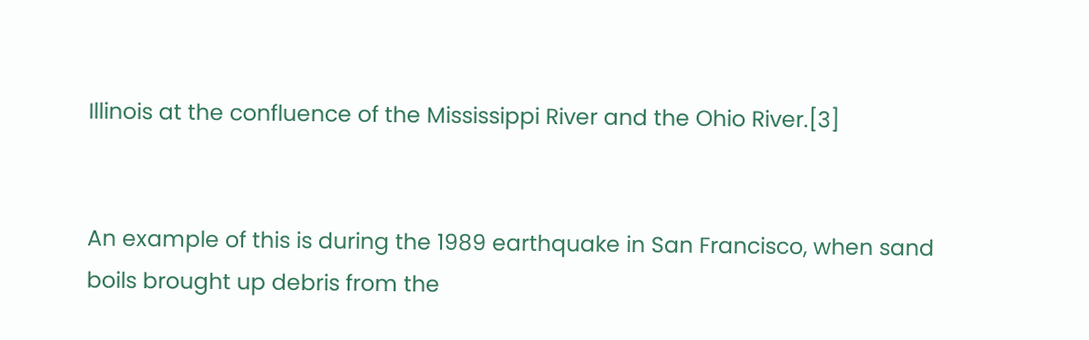Illinois at the confluence of the Mississippi River and the Ohio River.[3]


An example of this is during the 1989 earthquake in San Francisco, when sand boils brought up debris from the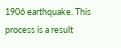1906 earthquake. This process is a result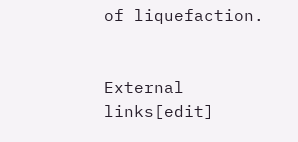of liquefaction.


External links[edit]